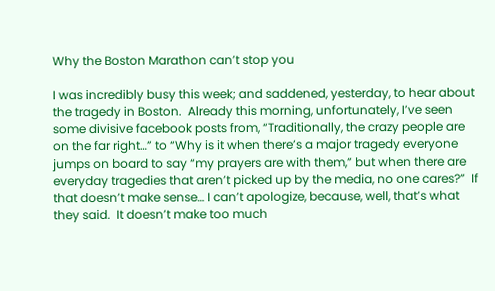Why the Boston Marathon can’t stop you

I was incredibly busy this week; and saddened, yesterday, to hear about the tragedy in Boston.  Already this morning, unfortunately, I’ve seen some divisive facebook posts from, “Traditionally, the crazy people are on the far right…” to “Why is it when there’s a major tragedy everyone jumps on board to say “my prayers are with them,” but when there are everyday tragedies that aren’t picked up by the media, no one cares?”  If that doesn’t make sense… I can’t apologize, because, well, that’s what they said.  It doesn’t make too much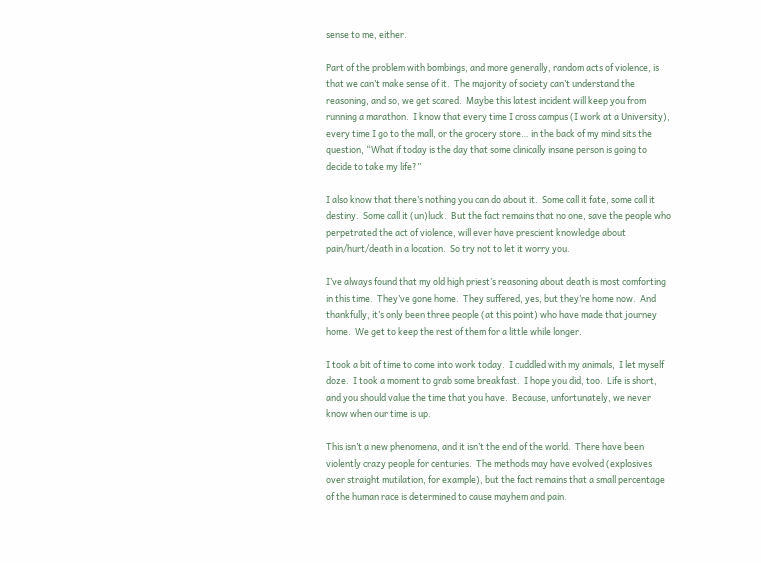sense to me, either.

Part of the problem with bombings, and more generally, random acts of violence, is that we can’t make sense of it.  The majority of society can’t understand the reasoning, and so, we get scared.  Maybe this latest incident will keep you from running a marathon.  I know that every time I cross campus (I work at a University), every time I go to the mall, or the grocery store… in the back of my mind sits the question, “What if today is the day that some clinically insane person is going to decide to take my life?”

I also know that there’s nothing you can do about it.  Some call it fate, some call it destiny.  Some call it (un)luck.  But the fact remains that no one, save the people who perpetrated the act of violence, will ever have prescient knowledge about pain/hurt/death in a location.  So try not to let it worry you.

I’ve always found that my old high priest’s reasoning about death is most comforting in this time.  They’ve gone home.  They suffered, yes, but they’re home now.  And thankfully, it’s only been three people (at this point) who have made that journey home.  We get to keep the rest of them for a little while longer.

I took a bit of time to come into work today.  I cuddled with my animals,  I let myself doze.  I took a moment to grab some breakfast.  I hope you did, too.  Life is short, and you should value the time that you have.  Because, unfortunately, we never know when our time is up.

This isn’t a new phenomena, and it isn’t the end of the world.  There have been violently crazy people for centuries.  The methods may have evolved (explosives over straight mutilation, for example), but the fact remains that a small percentage of the human race is determined to cause mayhem and pain.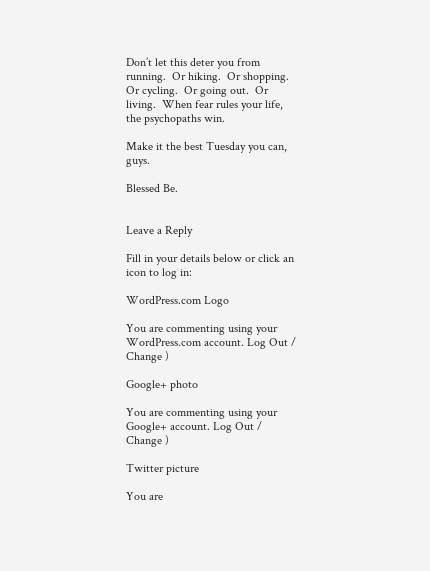Don’t let this deter you from running.  Or hiking.  Or shopping.  Or cycling.  Or going out.  Or living.  When fear rules your life, the psychopaths win.

Make it the best Tuesday you can, guys.

Blessed Be.


Leave a Reply

Fill in your details below or click an icon to log in:

WordPress.com Logo

You are commenting using your WordPress.com account. Log Out /  Change )

Google+ photo

You are commenting using your Google+ account. Log Out /  Change )

Twitter picture

You are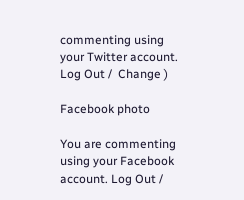commenting using your Twitter account. Log Out /  Change )

Facebook photo

You are commenting using your Facebook account. Log Out /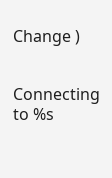Change )


Connecting to %s